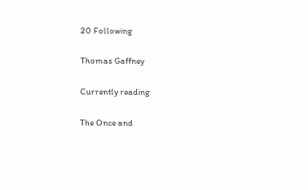20 Following

Thomas Gaffney

Currently reading

The Once and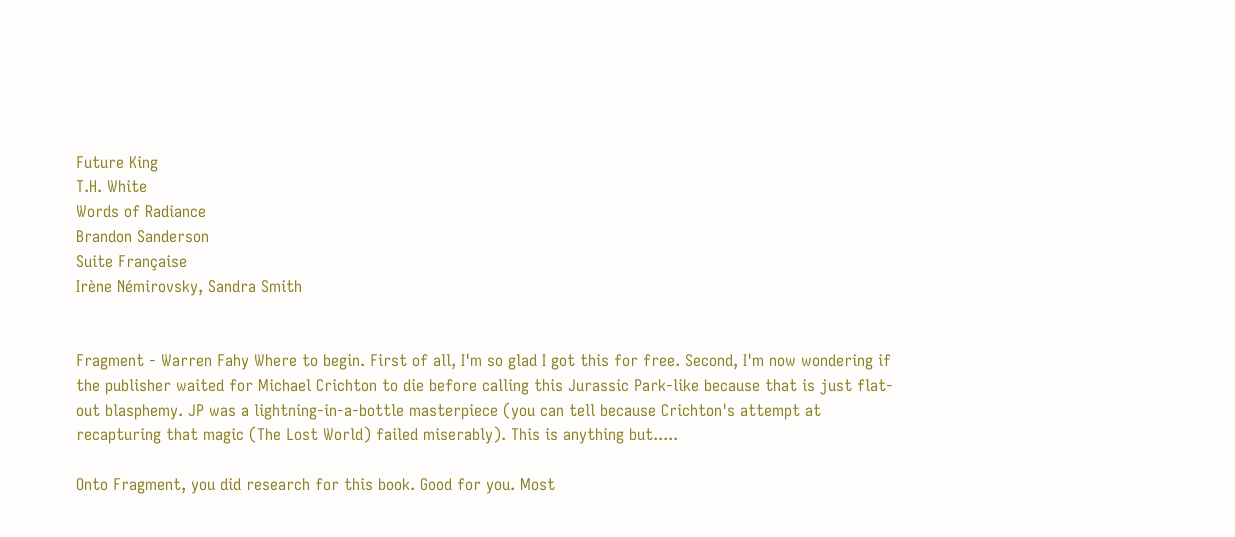Future King
T.H. White
Words of Radiance
Brandon Sanderson
Suite Française
Irène Némirovsky, Sandra Smith


Fragment - Warren Fahy Where to begin. First of all, I'm so glad I got this for free. Second, I'm now wondering if the publisher waited for Michael Crichton to die before calling this Jurassic Park-like because that is just flat-out blasphemy. JP was a lightning-in-a-bottle masterpiece (you can tell because Crichton's attempt at recapturing that magic (The Lost World) failed miserably). This is anything but.....

Onto Fragment, you did research for this book. Good for you. Most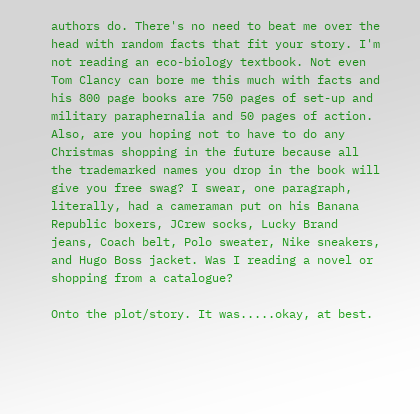authors do. There's no need to beat me over the head with random facts that fit your story. I'm not reading an eco-biology textbook. Not even Tom Clancy can bore me this much with facts and his 800 page books are 750 pages of set-up and military paraphernalia and 50 pages of action. Also, are you hoping not to have to do any Christmas shopping in the future because all the trademarked names you drop in the book will give you free swag? I swear, one paragraph, literally, had a cameraman put on his Banana Republic boxers, JCrew socks, Lucky Brand jeans, Coach belt, Polo sweater, Nike sneakers, and Hugo Boss jacket. Was I reading a novel or shopping from a catalogue?

Onto the plot/story. It was.....okay, at best.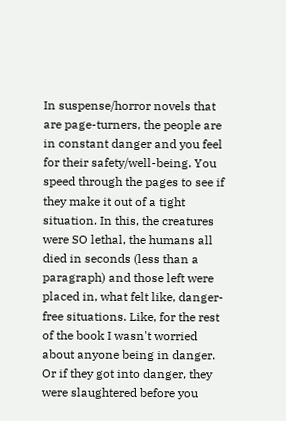In suspense/horror novels that are page-turners, the people are in constant danger and you feel for their safety/well-being. You speed through the pages to see if they make it out of a tight situation. In this, the creatures were SO lethal, the humans all died in seconds (less than a paragraph) and those left were placed in, what felt like, danger-free situations. Like, for the rest of the book I wasn't worried about anyone being in danger. Or if they got into danger, they were slaughtered before you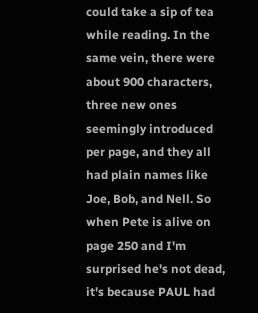could take a sip of tea while reading. In the same vein, there were about 900 characters, three new ones seemingly introduced per page, and they all had plain names like Joe, Bob, and Nell. So when Pete is alive on page 250 and I'm surprised he's not dead, it's because PAUL had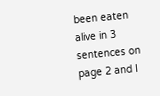been eaten alive in 3 sentences on page 2 and I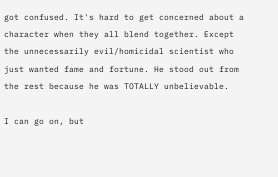got confused. It's hard to get concerned about a character when they all blend together. Except the unnecessarily evil/homicidal scientist who just wanted fame and fortune. He stood out from the rest because he was TOTALLY unbelievable.

I can go on, but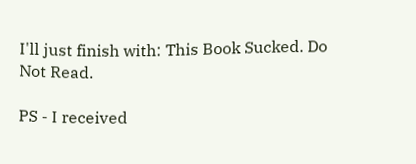I'll just finish with: This Book Sucked. Do Not Read.

PS - I received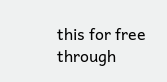this for free through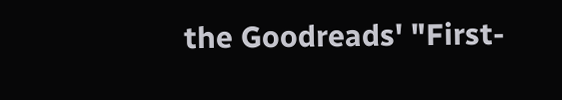the Goodreads' "First-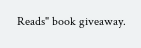Reads" book giveaway.